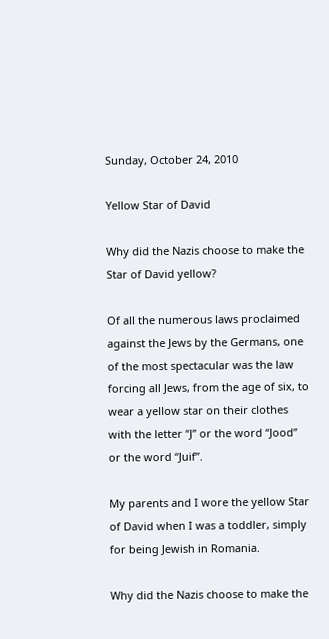Sunday, October 24, 2010

Yellow Star of David

Why did the Nazis choose to make the Star of David yellow?

Of all the numerous laws proclaimed against the Jews by the Germans, one of the most spectacular was the law forcing all Jews, from the age of six, to wear a yellow star on their clothes with the letter “J” or the word “Jood” or the word “Juif”.

My parents and I wore the yellow Star of David when I was a toddler, simply for being Jewish in Romania.

Why did the Nazis choose to make the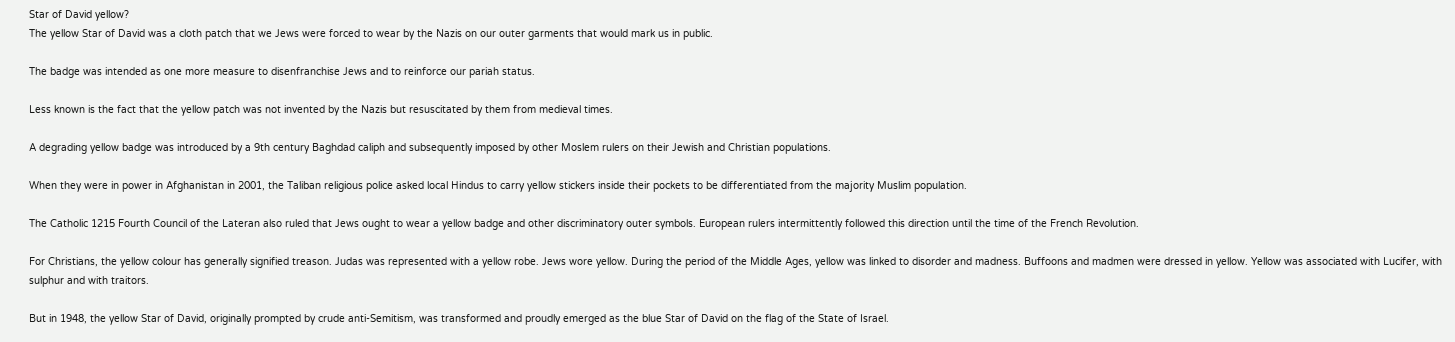Star of David yellow?
The yellow Star of David was a cloth patch that we Jews were forced to wear by the Nazis on our outer garments that would mark us in public.

The badge was intended as one more measure to disenfranchise Jews and to reinforce our pariah status.

Less known is the fact that the yellow patch was not invented by the Nazis but resuscitated by them from medieval times.

A degrading yellow badge was introduced by a 9th century Baghdad caliph and subsequently imposed by other Moslem rulers on their Jewish and Christian populations.

When they were in power in Afghanistan in 2001, the Taliban religious police asked local Hindus to carry yellow stickers inside their pockets to be differentiated from the majority Muslim population.

The Catholic 1215 Fourth Council of the Lateran also ruled that Jews ought to wear a yellow badge and other discriminatory outer symbols. European rulers intermittently followed this direction until the time of the French Revolution.

For Christians, the yellow colour has generally signified treason. Judas was represented with a yellow robe. Jews wore yellow. During the period of the Middle Ages, yellow was linked to disorder and madness. Buffoons and madmen were dressed in yellow. Yellow was associated with Lucifer, with sulphur and with traitors.

But in 1948, the yellow Star of David, originally prompted by crude anti-Semitism, was transformed and proudly emerged as the blue Star of David on the flag of the State of Israel.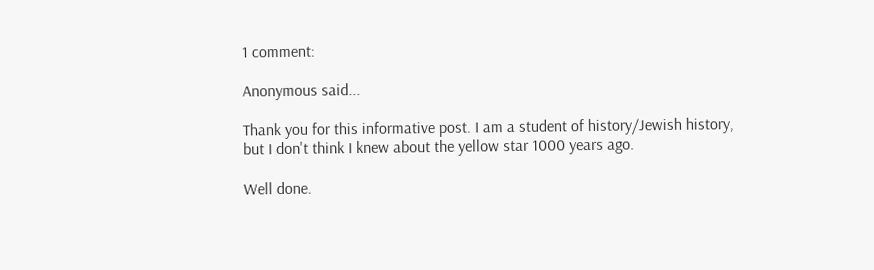1 comment:

Anonymous said...

Thank you for this informative post. I am a student of history/Jewish history, but I don't think I knew about the yellow star 1000 years ago.

Well done.